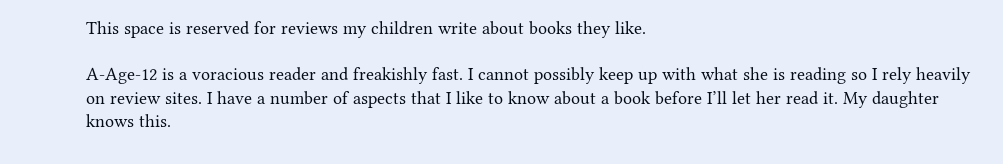This space is reserved for reviews my children write about books they like.

A-Age-12 is a voracious reader and freakishly fast. I cannot possibly keep up with what she is reading so I rely heavily on review sites. I have a number of aspects that I like to know about a book before I’ll let her read it. My daughter knows this.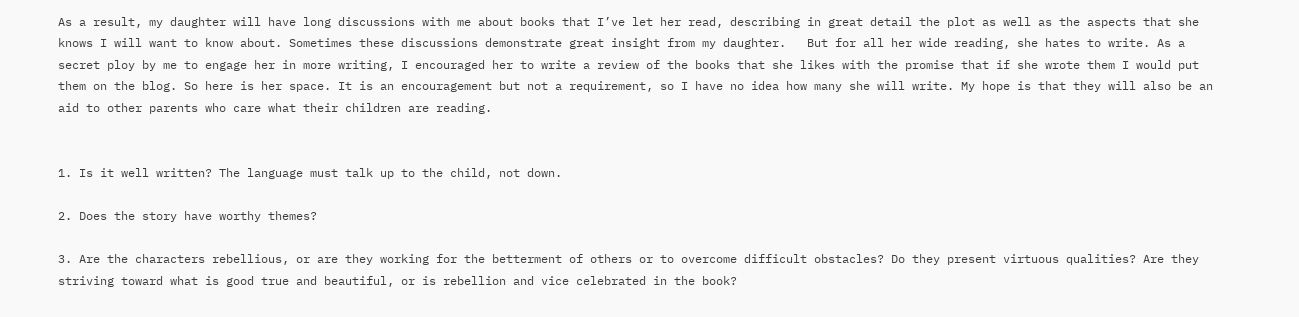As a result, my daughter will have long discussions with me about books that I’ve let her read, describing in great detail the plot as well as the aspects that she knows I will want to know about. Sometimes these discussions demonstrate great insight from my daughter.   But for all her wide reading, she hates to write. As a secret ploy by me to engage her in more writing, I encouraged her to write a review of the books that she likes with the promise that if she wrote them I would put them on the blog. So here is her space. It is an encouragement but not a requirement, so I have no idea how many she will write. My hope is that they will also be an aid to other parents who care what their children are reading.


1. Is it well written? The language must talk up to the child, not down.

2. Does the story have worthy themes?

3. Are the characters rebellious, or are they working for the betterment of others or to overcome difficult obstacles? Do they present virtuous qualities? Are they striving toward what is good true and beautiful, or is rebellion and vice celebrated in the book?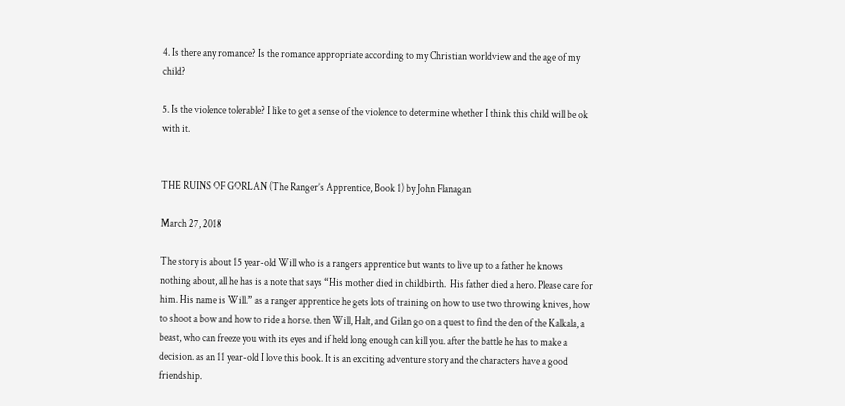4. Is there any romance? Is the romance appropriate according to my Christian worldview and the age of my child?

5. Is the violence tolerable? I like to get a sense of the violence to determine whether I think this child will be ok with it.


THE RUINS OF GORLAN (The Ranger’s Apprentice, Book 1) by John Flanagan

March 27, 2018

The story is about 15 year-old Will who is a rangers apprentice but wants to live up to a father he knows nothing about, all he has is a note that says “His mother died in childbirth.  His father died a hero. Please care for him. His name is Will.” as a ranger apprentice he gets lots of training on how to use two throwing knives, how to shoot a bow and how to ride a horse. then Will, Halt, and Gilan go on a quest to find the den of the Kalkala, a beast, who can freeze you with its eyes and if held long enough can kill you. after the battle he has to make a decision. as an 11 year-old I love this book. It is an exciting adventure story and the characters have a good friendship.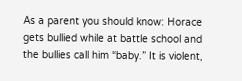As a parent you should know: Horace gets bullied while at battle school and the bullies call him “baby.” It is violent,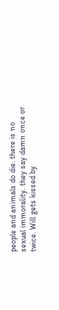people and animals do die. there is no sexual immorality. they say damn once or twice. Will gets kissed by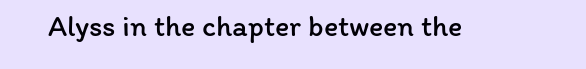Alyss in the chapter between the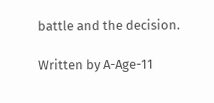battle and the decision.

Written by A-Age-11